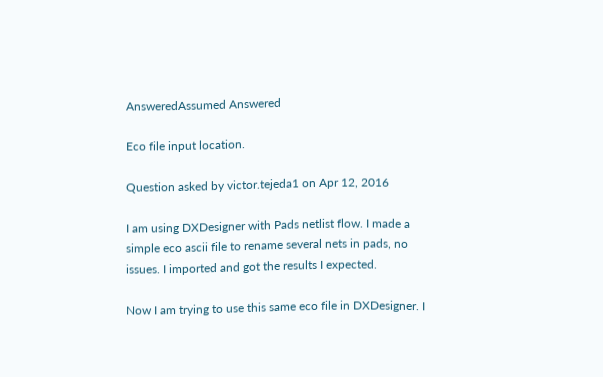AnsweredAssumed Answered

Eco file input location.

Question asked by victor.tejeda1 on Apr 12, 2016

I am using DXDesigner with Pads netlist flow. I made a simple eco ascii file to rename several nets in pads, no issues. I imported and got the results I expected.

Now I am trying to use this same eco file in DXDesigner. I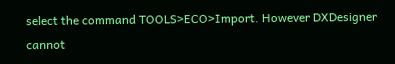select the command TOOLS>ECO>Import. However DXDesigner cannot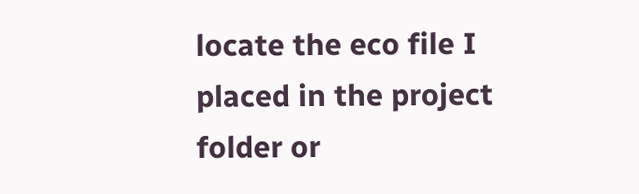locate the eco file I placed in the project folder or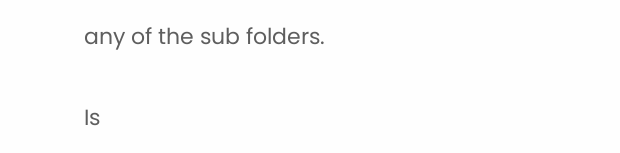any of the sub folders.

Is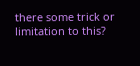there some trick or limitation to this?